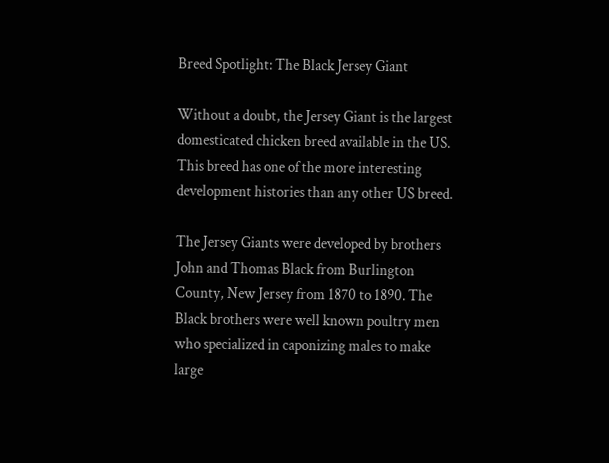Breed Spotlight: The Black Jersey Giant

Without a doubt, the Jersey Giant is the largest domesticated chicken breed available in the US. This breed has one of the more interesting development histories than any other US breed.

The Jersey Giants were developed by brothers John and Thomas Black from Burlington County, New Jersey from 1870 to 1890. The Black brothers were well known poultry men who specialized in caponizing males to make large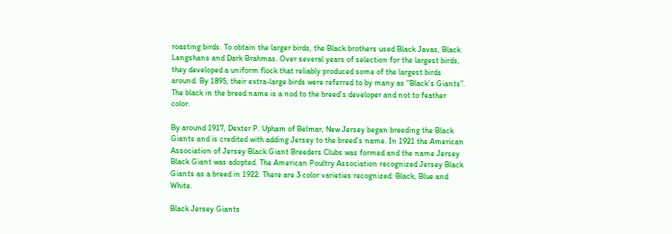roasting birds. To obtain the larger birds, the Black brothers used Black Javas, Black Langshans and Dark Brahmas. Over several years of selection for the largest birds, they developed a uniform flock that reliably produced some of the largest birds around. By 1895, their extra-large birds were referred to by many as “Black’s Giants”. The black in the breed name is a nod to the breed’s developer and not to feather color.

By around 1917, Dexter P. Upham of Belmar, New Jersey began breeding the Black Giants and is credited with adding Jersey to the breed’s name. In 1921 the American Association of Jersey Black Giant Breeders Clubs was formed and the name Jersey Black Giant was adopted. The American Poultry Association recognized Jersey Black Giants as a breed in 1922. There are 3 color varieties recognized: Black, Blue and White.

Black Jersey Giants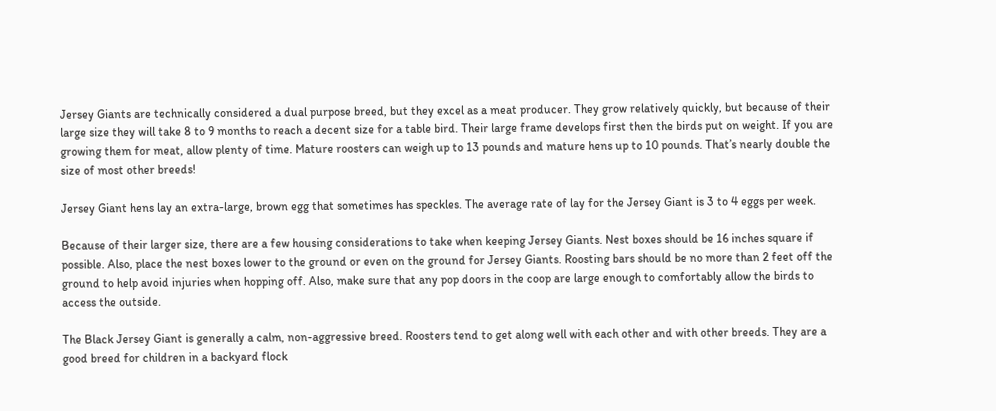Jersey Giants are technically considered a dual purpose breed, but they excel as a meat producer. They grow relatively quickly, but because of their large size they will take 8 to 9 months to reach a decent size for a table bird. Their large frame develops first then the birds put on weight. If you are growing them for meat, allow plenty of time. Mature roosters can weigh up to 13 pounds and mature hens up to 10 pounds. That’s nearly double the size of most other breeds!

Jersey Giant hens lay an extra-large, brown egg that sometimes has speckles. The average rate of lay for the Jersey Giant is 3 to 4 eggs per week.

Because of their larger size, there are a few housing considerations to take when keeping Jersey Giants. Nest boxes should be 16 inches square if possible. Also, place the nest boxes lower to the ground or even on the ground for Jersey Giants. Roosting bars should be no more than 2 feet off the ground to help avoid injuries when hopping off. Also, make sure that any pop doors in the coop are large enough to comfortably allow the birds to access the outside.

The Black Jersey Giant is generally a calm, non-aggressive breed. Roosters tend to get along well with each other and with other breeds. They are a good breed for children in a backyard flock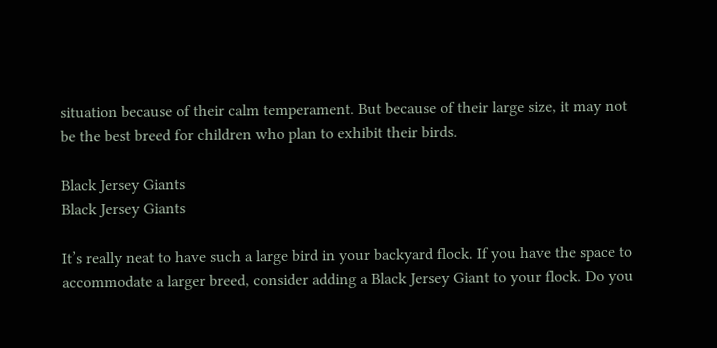situation because of their calm temperament. But because of their large size, it may not be the best breed for children who plan to exhibit their birds.

Black Jersey Giants
Black Jersey Giants

It’s really neat to have such a large bird in your backyard flock. If you have the space to accommodate a larger breed, consider adding a Black Jersey Giant to your flock. Do you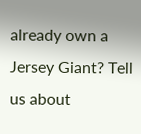already own a Jersey Giant? Tell us about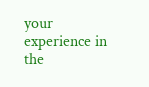your experience in the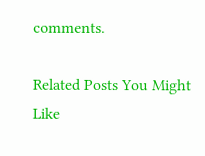comments.

Related Posts You Might Like